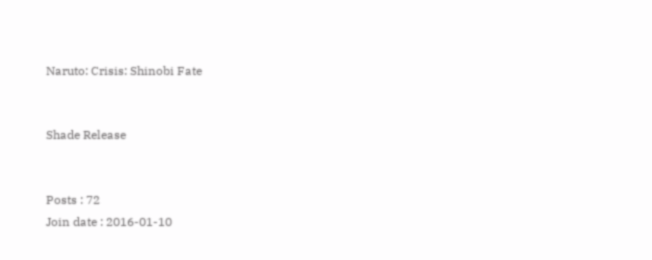Naruto: Crisis: Shinobi Fate


Shade Release


Posts : 72
Join date : 2016-01-10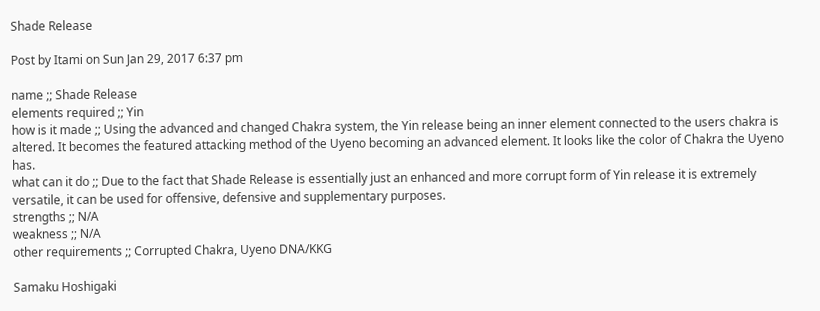Shade Release

Post by Itami on Sun Jan 29, 2017 6:37 pm

name ;; Shade Release
elements required ;; Yin
how is it made ;; Using the advanced and changed Chakra system, the Yin release being an inner element connected to the users chakra is altered. It becomes the featured attacking method of the Uyeno becoming an advanced element. It looks like the color of Chakra the Uyeno has.
what can it do ;; Due to the fact that Shade Release is essentially just an enhanced and more corrupt form of Yin release it is extremely versatile, it can be used for offensive, defensive and supplementary purposes.
strengths ;; N/A
weakness ;; N/A
other requirements ;; Corrupted Chakra, Uyeno DNA/KKG

Samaku Hoshigaki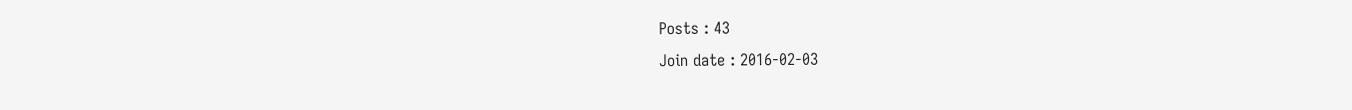Posts : 43
Join date : 2016-02-03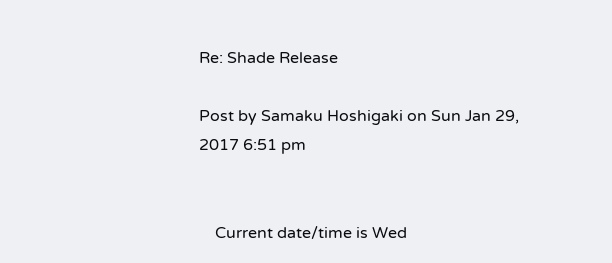Re: Shade Release

Post by Samaku Hoshigaki on Sun Jan 29, 2017 6:51 pm


    Current date/time is Wed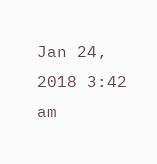Jan 24, 2018 3:42 am